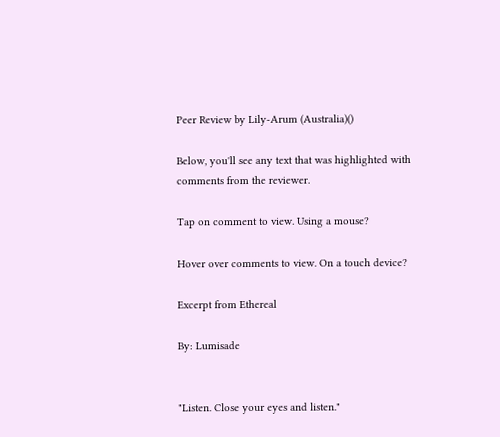Peer Review by Lily-Arum (Australia)()

Below, you'll see any text that was highlighted with comments from the reviewer.

Tap on comment to view. Using a mouse?

Hover over comments to view. On a touch device?

Excerpt from Ethereal

By: Lumisade


"Listen. Close your eyes and listen."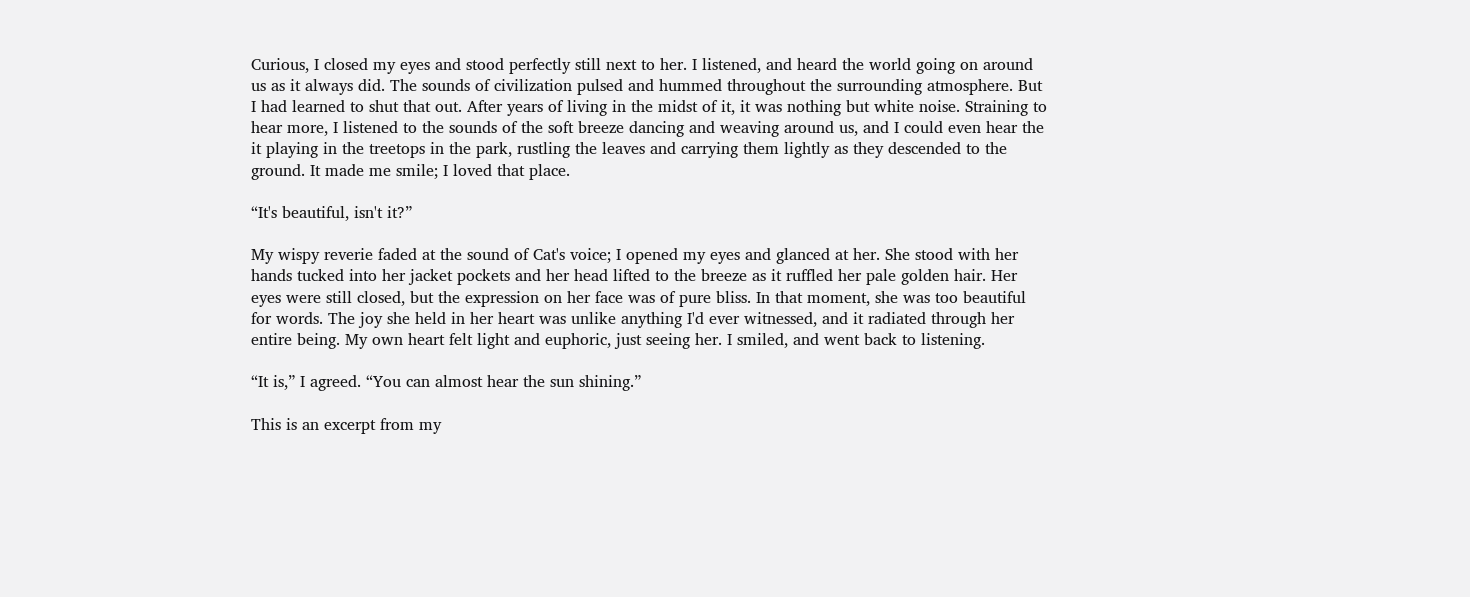Curious, I closed my eyes and stood perfectly still next to her. I listened, and heard the world going on around us as it always did. The sounds of civilization pulsed and hummed throughout the surrounding atmosphere. But I had learned to shut that out. After years of living in the midst of it, it was nothing but white noise. Straining to hear more, I listened to the sounds of the soft breeze dancing and weaving around us, and I could even hear the it playing in the treetops in the park, rustling the leaves and carrying them lightly as they descended to the ground. It made me smile; I loved that place.

“It's beautiful, isn't it?”

My wispy reverie faded at the sound of Cat's voice; I opened my eyes and glanced at her. She stood with her hands tucked into her jacket pockets and her head lifted to the breeze as it ruffled her pale golden hair. Her eyes were still closed, but the expression on her face was of pure bliss. In that moment, she was too beautiful for words. The joy she held in her heart was unlike anything I'd ever witnessed, and it radiated through her entire being. My own heart felt light and euphoric, just seeing her. I smiled, and went back to listening.

“It is,” I agreed. “You can almost hear the sun shining.”

This is an excerpt from my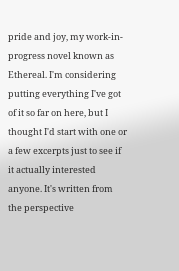pride and joy, my work-in-progress novel known as Ethereal. I'm considering putting everything I've got of it so far on here, but I thought I'd start with one or a few excerpts just to see if it actually interested anyone. It's written from the perspective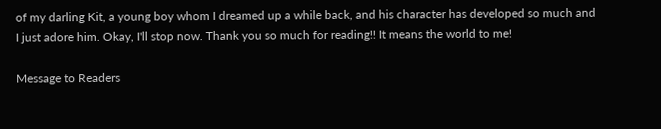of my darling Kit, a young boy whom I dreamed up a while back, and his character has developed so much and I just adore him. Okay, I'll stop now. Thank you so much for reading!! It means the world to me!

Message to Readers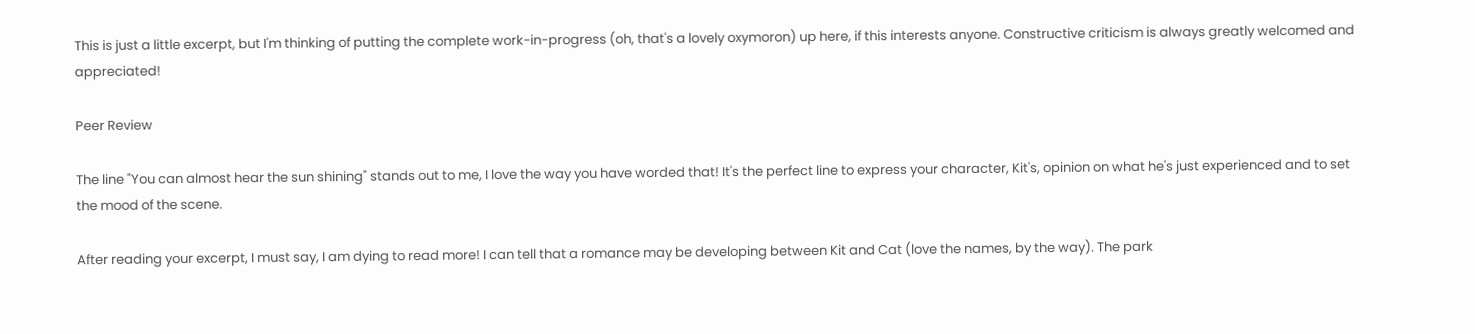This is just a little excerpt, but I'm thinking of putting the complete work-in-progress (oh, that's a lovely oxymoron) up here, if this interests anyone. Constructive criticism is always greatly welcomed and appreciated!

Peer Review

The line "You can almost hear the sun shining" stands out to me, I love the way you have worded that! It's the perfect line to express your character, Kit's, opinion on what he's just experienced and to set the mood of the scene.

After reading your excerpt, I must say, I am dying to read more! I can tell that a romance may be developing between Kit and Cat (love the names, by the way). The park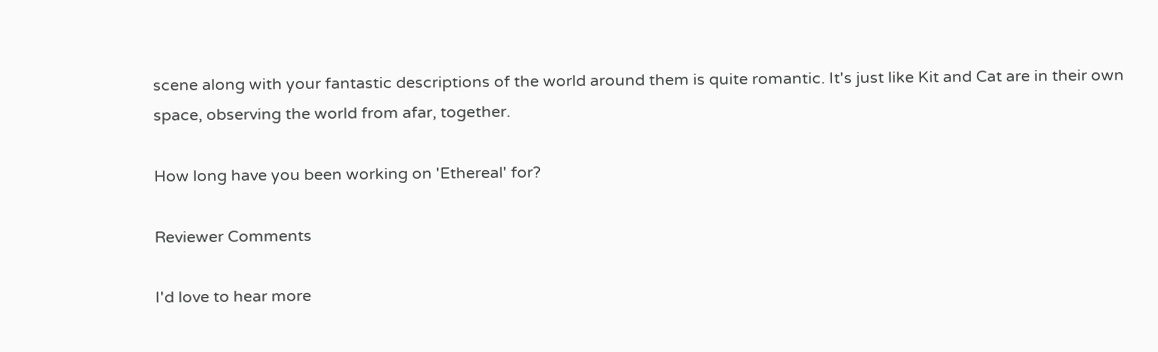scene along with your fantastic descriptions of the world around them is quite romantic. It's just like Kit and Cat are in their own space, observing the world from afar, together.

How long have you been working on 'Ethereal' for?

Reviewer Comments

I'd love to hear more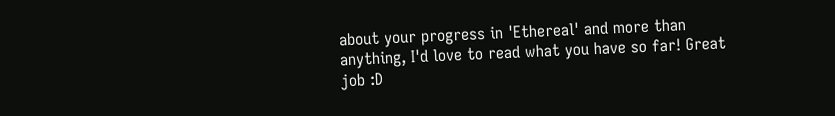about your progress in 'Ethereal' and more than anything, I'd love to read what you have so far! Great job :D